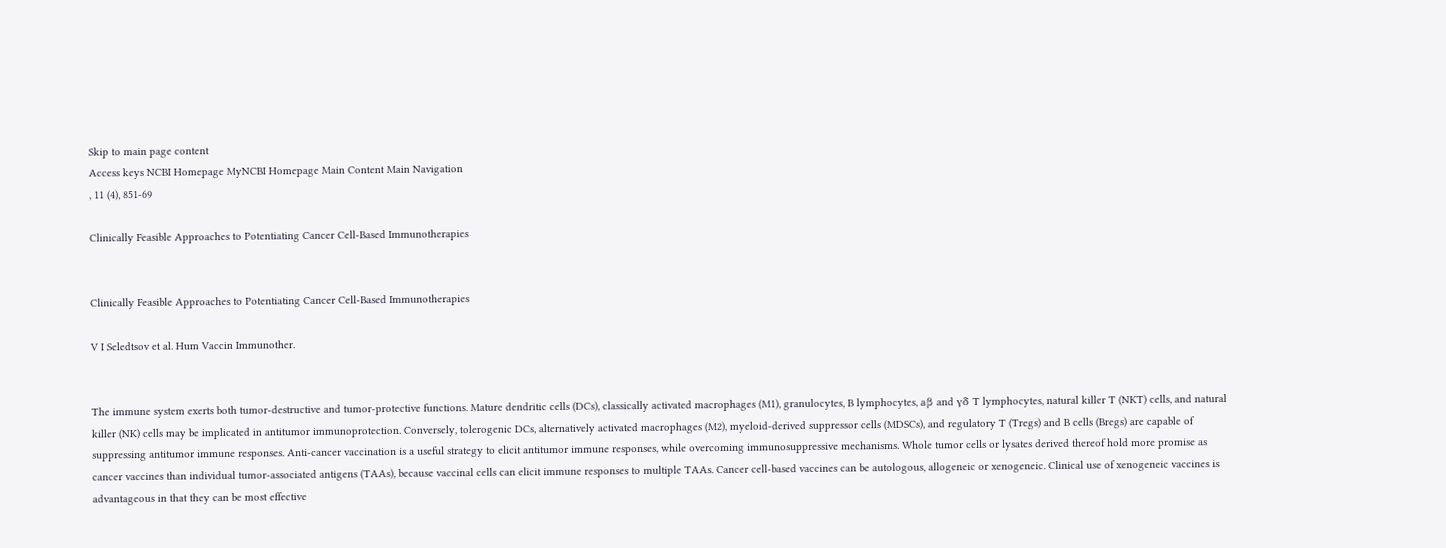Skip to main page content
Access keys NCBI Homepage MyNCBI Homepage Main Content Main Navigation
, 11 (4), 851-69

Clinically Feasible Approaches to Potentiating Cancer Cell-Based Immunotherapies


Clinically Feasible Approaches to Potentiating Cancer Cell-Based Immunotherapies

V I Seledtsov et al. Hum Vaccin Immunother.


The immune system exerts both tumor-destructive and tumor-protective functions. Mature dendritic cells (DCs), classically activated macrophages (M1), granulocytes, B lymphocytes, aβ and ɣδ T lymphocytes, natural killer T (NKT) cells, and natural killer (NK) cells may be implicated in antitumor immunoprotection. Conversely, tolerogenic DCs, alternatively activated macrophages (M2), myeloid-derived suppressor cells (MDSCs), and regulatory T (Tregs) and B cells (Bregs) are capable of suppressing antitumor immune responses. Anti-cancer vaccination is a useful strategy to elicit antitumor immune responses, while overcoming immunosuppressive mechanisms. Whole tumor cells or lysates derived thereof hold more promise as cancer vaccines than individual tumor-associated antigens (TAAs), because vaccinal cells can elicit immune responses to multiple TAAs. Cancer cell-based vaccines can be autologous, allogeneic or xenogeneic. Clinical use of xenogeneic vaccines is advantageous in that they can be most effective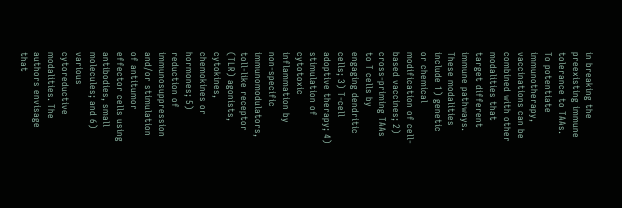in breaking the preexisting immune tolerance to TAAs. To potentiate immunotherapy, vaccinations can be combined with other modalities that target different immune pathways. These modalities include 1) genetic or chemical modification of cell-based vaccines; 2) cross-priming TAAs to T cells by engaging dendritic cells; 3) T-cell adoptive therapy; 4) stimulation of cytotoxic inflammation by non-specific immunomodulators, toll-like receptor (TLR) agonists, cytokines, chemokines or hormones; 5) reduction of immunosuppression and/or stimulation of antitumor effector cells using antibodies, small molecules; and 6) various cytoreductive modalities. The authors envisage that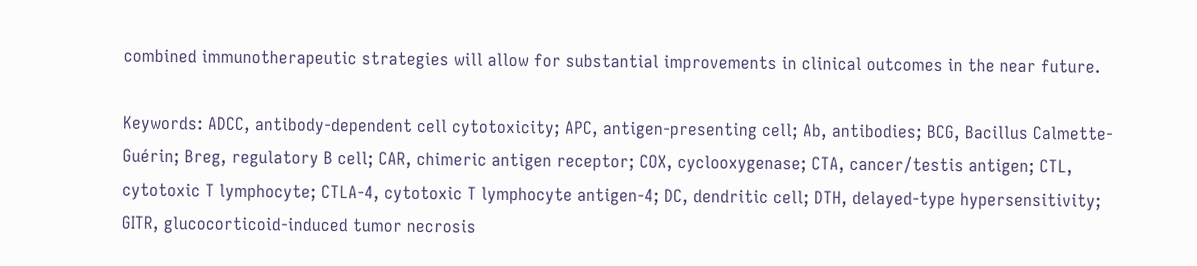combined immunotherapeutic strategies will allow for substantial improvements in clinical outcomes in the near future.

Keywords: ADCC, antibody-dependent cell cytotoxicity; APC, antigen-presenting cell; Ab, antibodies; BCG, Bacillus Calmette-Guérin; Breg, regulatory B cell; CAR, chimeric antigen receptor; COX, cyclooxygenase; CTA, cancer/testis antigen; CTL, cytotoxic T lymphocyte; CTLA-4, cytotoxic T lymphocyte antigen-4; DC, dendritic cell; DTH, delayed-type hypersensitivity; GITR, glucocorticoid-induced tumor necrosis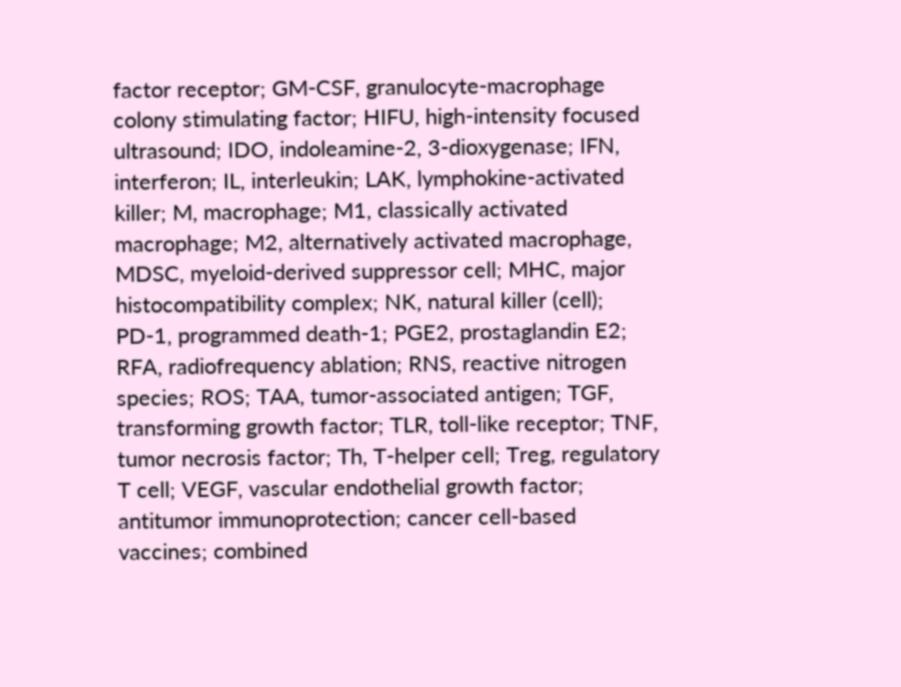factor receptor; GM-CSF, granulocyte-macrophage colony stimulating factor; HIFU, high-intensity focused ultrasound; IDO, indoleamine-2, 3-dioxygenase; IFN, interferon; IL, interleukin; LAK, lymphokine-activated killer; M, macrophage; M1, classically activated macrophage; M2, alternatively activated macrophage, MDSC, myeloid-derived suppressor cell; MHC, major histocompatibility complex; NK, natural killer (cell); PD-1, programmed death-1; PGE2, prostaglandin E2; RFA, radiofrequency ablation; RNS, reactive nitrogen species; ROS; TAA, tumor-associated antigen; TGF, transforming growth factor; TLR, toll-like receptor; TNF, tumor necrosis factor; Th, T-helper cell; Treg, regulatory T cell; VEGF, vascular endothelial growth factor; antitumor immunoprotection; cancer cell-based vaccines; combined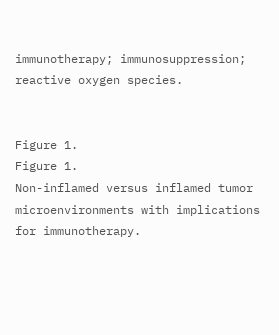immunotherapy; immunosuppression; reactive oxygen species.


Figure 1.
Figure 1.
Non-inflamed versus inflamed tumor microenvironments with implications for immunotherapy.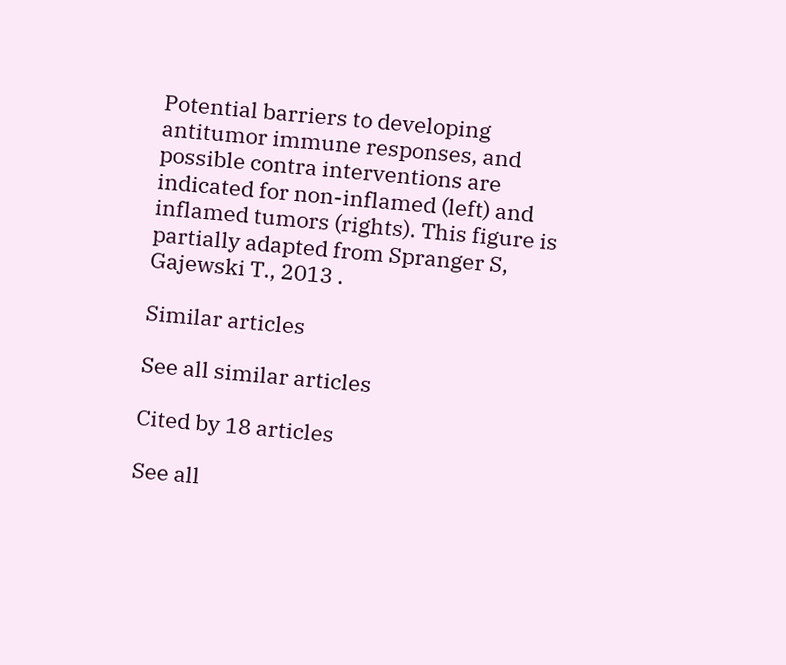Potential barriers to developing antitumor immune responses, and possible contra interventions are indicated for non-inflamed (left) and inflamed tumors (rights). This figure is partially adapted from Spranger S, Gajewski T., 2013 .

Similar articles

See all similar articles

Cited by 18 articles

See all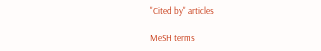"Cited by" articles

MeSH terms